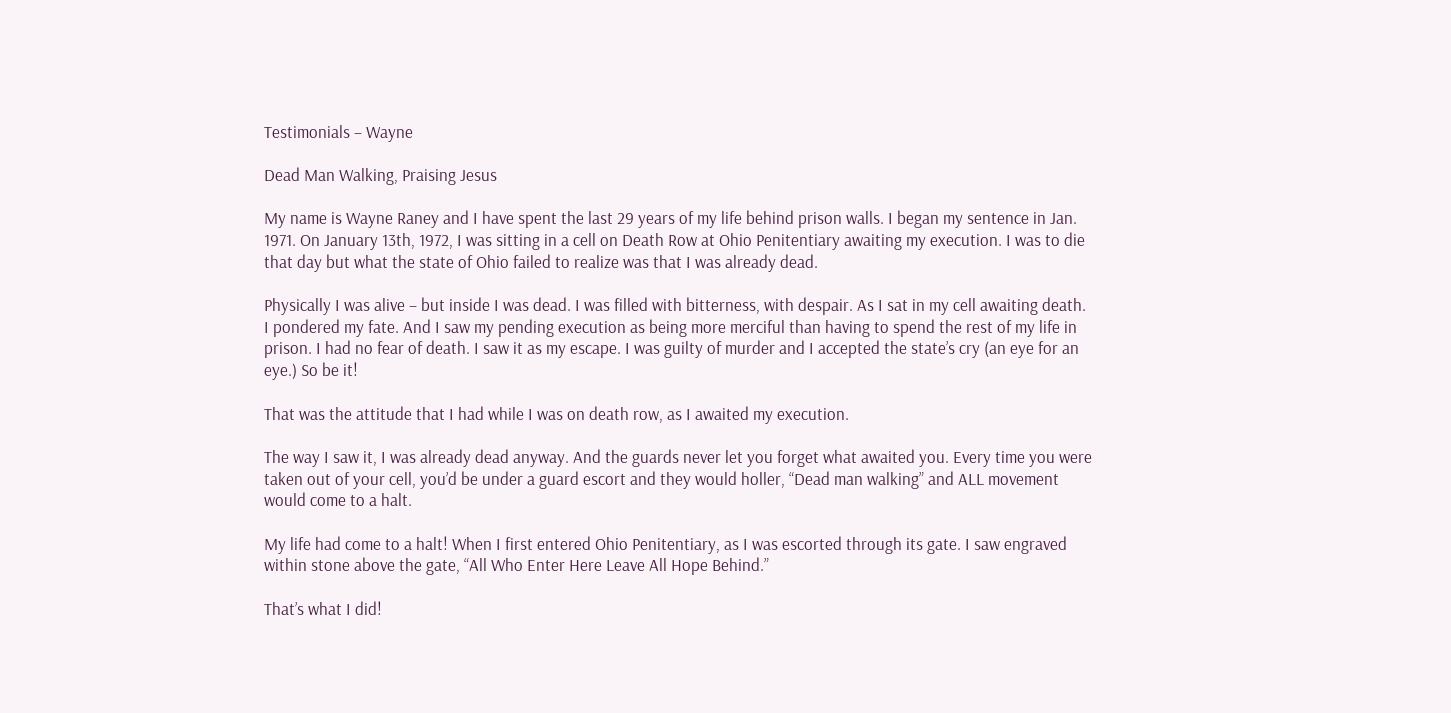Testimonials – Wayne

Dead Man Walking, Praising Jesus

My name is Wayne Raney and I have spent the last 29 years of my life behind prison walls. I began my sentence in Jan. 1971. On January 13th, 1972, I was sitting in a cell on Death Row at Ohio Penitentiary awaiting my execution. I was to die that day but what the state of Ohio failed to realize was that I was already dead.

Physically I was alive – but inside I was dead. I was filled with bitterness, with despair. As I sat in my cell awaiting death. I pondered my fate. And I saw my pending execution as being more merciful than having to spend the rest of my life in prison. I had no fear of death. I saw it as my escape. I was guilty of murder and I accepted the state’s cry (an eye for an eye.) So be it!

That was the attitude that I had while I was on death row, as I awaited my execution.

The way I saw it, I was already dead anyway. And the guards never let you forget what awaited you. Every time you were taken out of your cell, you’d be under a guard escort and they would holler, “Dead man walking” and ALL movement would come to a halt.

My life had come to a halt! When I first entered Ohio Penitentiary, as I was escorted through its gate. I saw engraved within stone above the gate, “All Who Enter Here Leave All Hope Behind.”

That’s what I did!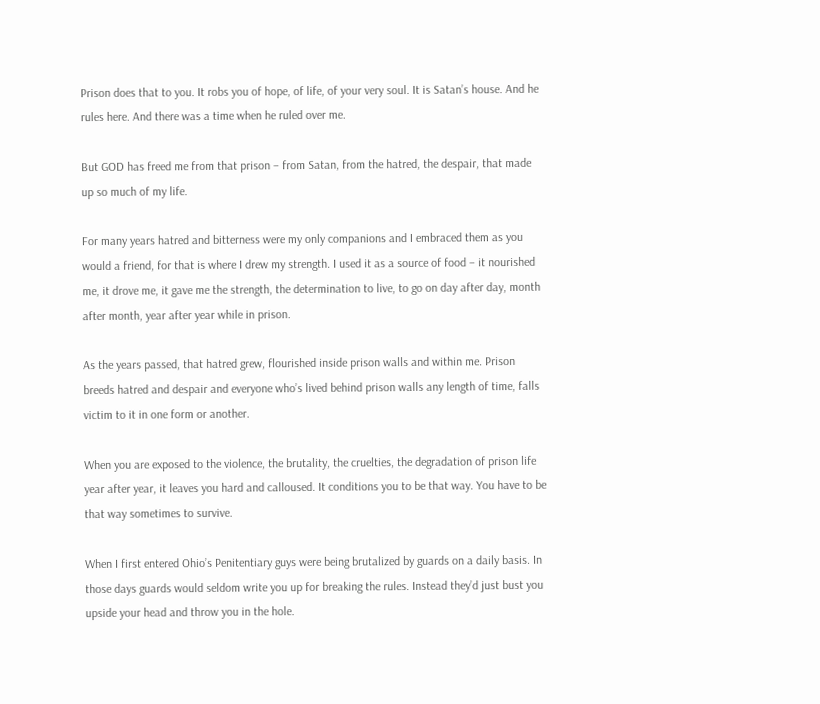Prison does that to you. It robs you of hope, of life, of your very soul. It is Satan’s house. And he rules here. And there was a time when he ruled over me.

But GOD has freed me from that prison – from Satan, from the hatred, the despair, that made up so much of my life.

For many years hatred and bitterness were my only companions and I embraced them as you would a friend, for that is where I drew my strength. I used it as a source of food – it nourished me, it drove me, it gave me the strength, the determination to live, to go on day after day, month after month, year after year while in prison.

As the years passed, that hatred grew, flourished inside prison walls and within me. Prison breeds hatred and despair and everyone who’s lived behind prison walls any length of time, falls victim to it in one form or another.

When you are exposed to the violence, the brutality, the cruelties, the degradation of prison life year after year, it leaves you hard and calloused. It conditions you to be that way. You have to be that way sometimes to survive.

When I first entered Ohio’s Penitentiary guys were being brutalized by guards on a daily basis. In those days guards would seldom write you up for breaking the rules. Instead they’d just bust you upside your head and throw you in the hole.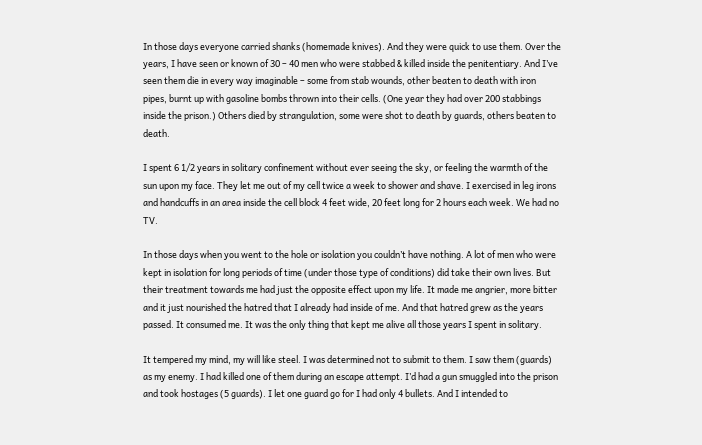In those days everyone carried shanks (homemade knives). And they were quick to use them. Over the years, I have seen or known of 30 – 40 men who were stabbed & killed inside the penitentiary. And I’ve seen them die in every way imaginable – some from stab wounds, other beaten to death with iron pipes, burnt up with gasoline bombs thrown into their cells. (One year they had over 200 stabbings inside the prison.) Others died by strangulation, some were shot to death by guards, others beaten to death.

I spent 6 1/2 years in solitary confinement without ever seeing the sky, or feeling the warmth of the sun upon my face. They let me out of my cell twice a week to shower and shave. I exercised in leg irons and handcuffs in an area inside the cell block 4 feet wide, 20 feet long for 2 hours each week. We had no TV.

In those days when you went to the hole or isolation you couldn’t have nothing. A lot of men who were kept in isolation for long periods of time (under those type of conditions) did take their own lives. But their treatment towards me had just the opposite effect upon my life. It made me angrier, more bitter and it just nourished the hatred that I already had inside of me. And that hatred grew as the years passed. It consumed me. It was the only thing that kept me alive all those years I spent in solitary.

It tempered my mind, my will like steel. I was determined not to submit to them. I saw them (guards) as my enemy. I had killed one of them during an escape attempt. I’d had a gun smuggled into the prison and took hostages (5 guards). I let one guard go for I had only 4 bullets. And I intended to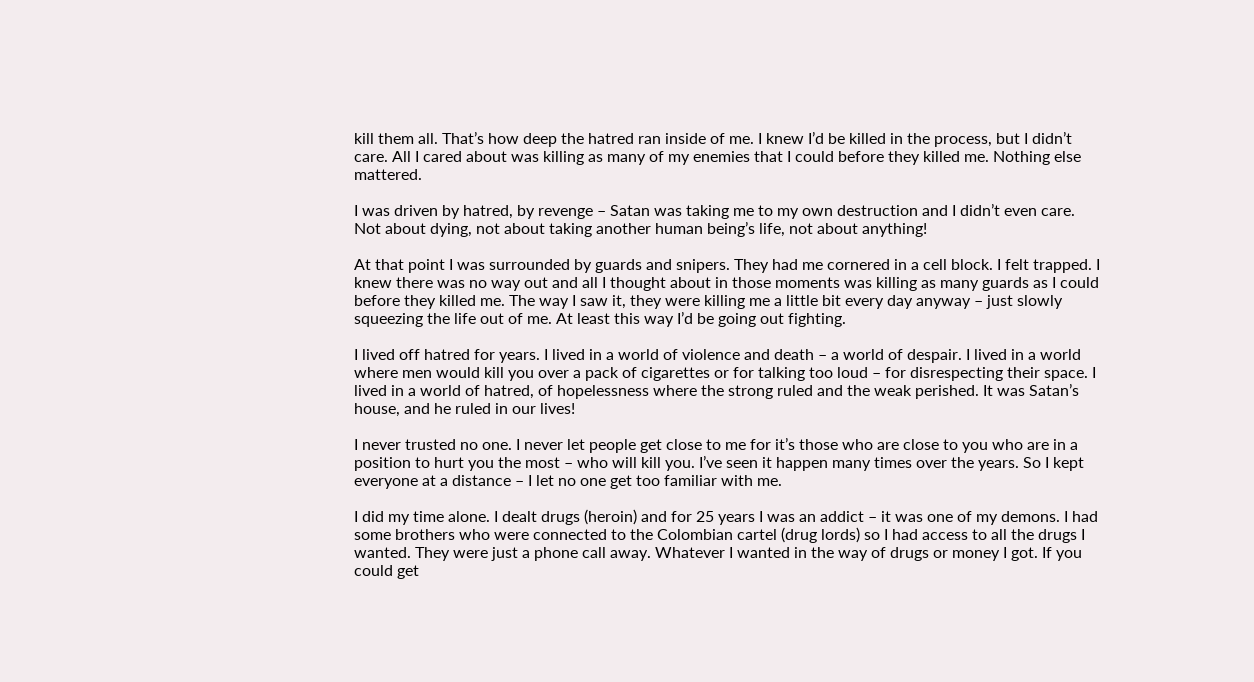kill them all. That’s how deep the hatred ran inside of me. I knew I’d be killed in the process, but I didn’t care. All I cared about was killing as many of my enemies that I could before they killed me. Nothing else mattered.

I was driven by hatred, by revenge – Satan was taking me to my own destruction and I didn’t even care. Not about dying, not about taking another human being’s life, not about anything!

At that point I was surrounded by guards and snipers. They had me cornered in a cell block. I felt trapped. I knew there was no way out and all I thought about in those moments was killing as many guards as I could before they killed me. The way I saw it, they were killing me a little bit every day anyway – just slowly squeezing the life out of me. At least this way I’d be going out fighting.

I lived off hatred for years. I lived in a world of violence and death – a world of despair. I lived in a world where men would kill you over a pack of cigarettes or for talking too loud – for disrespecting their space. I lived in a world of hatred, of hopelessness where the strong ruled and the weak perished. It was Satan’s house, and he ruled in our lives!

I never trusted no one. I never let people get close to me for it’s those who are close to you who are in a position to hurt you the most – who will kill you. I’ve seen it happen many times over the years. So I kept everyone at a distance – I let no one get too familiar with me.

I did my time alone. I dealt drugs (heroin) and for 25 years I was an addict – it was one of my demons. I had some brothers who were connected to the Colombian cartel (drug lords) so I had access to all the drugs I wanted. They were just a phone call away. Whatever I wanted in the way of drugs or money I got. If you could get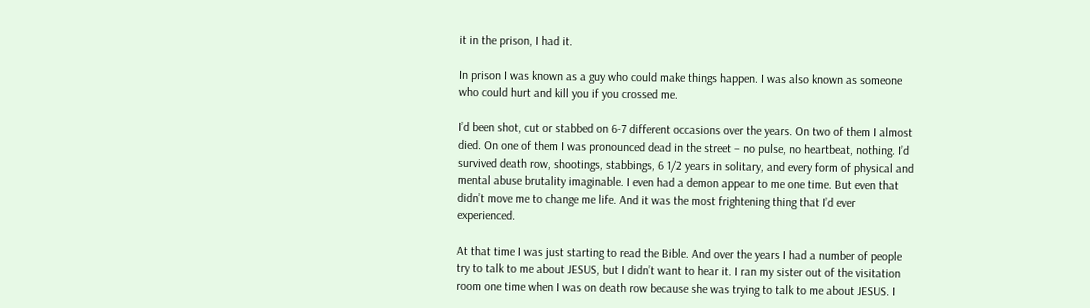it in the prison, I had it.

In prison I was known as a guy who could make things happen. I was also known as someone who could hurt and kill you if you crossed me.

I’d been shot, cut or stabbed on 6-7 different occasions over the years. On two of them I almost died. On one of them I was pronounced dead in the street – no pulse, no heartbeat, nothing. I’d survived death row, shootings, stabbings, 6 1/2 years in solitary, and every form of physical and mental abuse brutality imaginable. I even had a demon appear to me one time. But even that didn’t move me to change me life. And it was the most frightening thing that I’d ever experienced.

At that time I was just starting to read the Bible. And over the years I had a number of people try to talk to me about JESUS, but I didn’t want to hear it. I ran my sister out of the visitation room one time when I was on death row because she was trying to talk to me about JESUS. I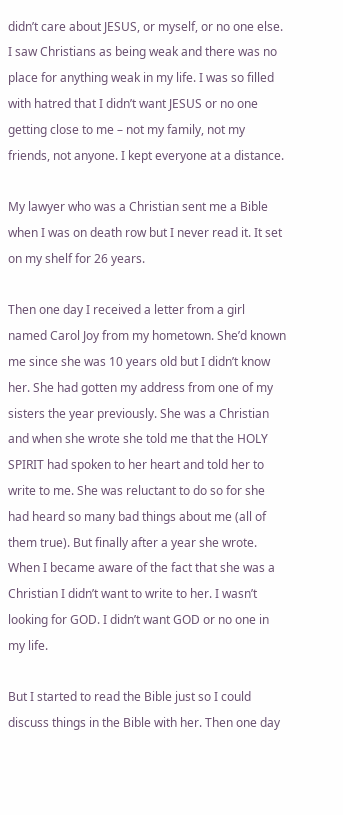didn’t care about JESUS, or myself, or no one else. I saw Christians as being weak and there was no place for anything weak in my life. I was so filled with hatred that I didn’t want JESUS or no one getting close to me – not my family, not my friends, not anyone. I kept everyone at a distance.

My lawyer who was a Christian sent me a Bible when I was on death row but I never read it. It set on my shelf for 26 years.

Then one day I received a letter from a girl named Carol Joy from my hometown. She’d known me since she was 10 years old but I didn’t know her. She had gotten my address from one of my sisters the year previously. She was a Christian and when she wrote she told me that the HOLY SPIRIT had spoken to her heart and told her to write to me. She was reluctant to do so for she had heard so many bad things about me (all of them true). But finally after a year she wrote. When I became aware of the fact that she was a Christian I didn’t want to write to her. I wasn’t looking for GOD. I didn’t want GOD or no one in my life.

But I started to read the Bible just so I could discuss things in the Bible with her. Then one day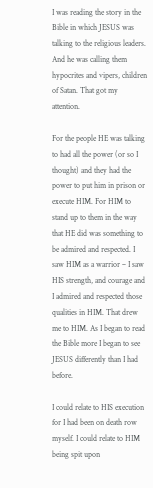I was reading the story in the Bible in which JESUS was talking to the religious leaders. And he was calling them hypocrites and vipers, children of Satan. That got my attention.

For the people HE was talking to had all the power (or so I thought) and they had the power to put him in prison or execute HIM. For HIM to stand up to them in the way that HE did was something to be admired and respected. I saw HIM as a warrior – I saw HIS strength, and courage and I admired and respected those qualities in HIM. That drew me to HIM. As I began to read the Bible more I began to see JESUS differently than I had before.

I could relate to HIS execution for I had been on death row myself. I could relate to HIM being spit upon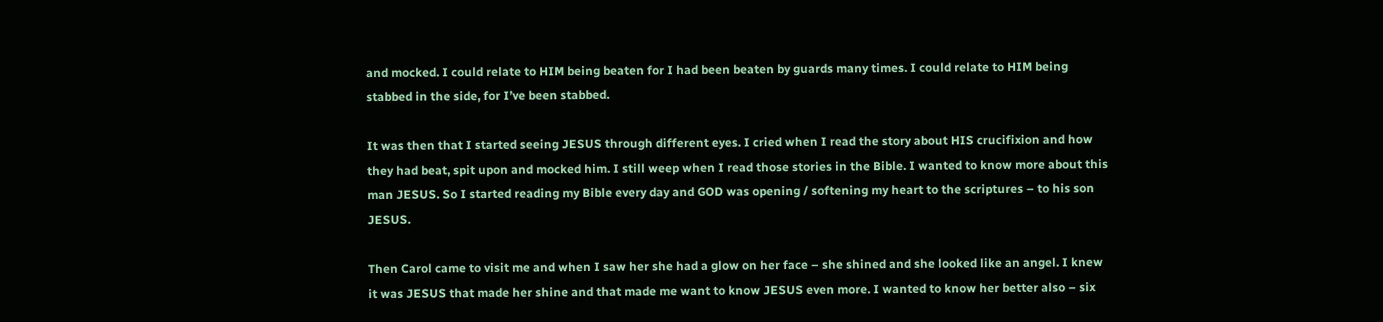and mocked. I could relate to HIM being beaten for I had been beaten by guards many times. I could relate to HIM being stabbed in the side, for I’ve been stabbed.

It was then that I started seeing JESUS through different eyes. I cried when I read the story about HIS crucifixion and how they had beat, spit upon and mocked him. I still weep when I read those stories in the Bible. I wanted to know more about this man JESUS. So I started reading my Bible every day and GOD was opening / softening my heart to the scriptures – to his son JESUS.

Then Carol came to visit me and when I saw her she had a glow on her face – she shined and she looked like an angel. I knew it was JESUS that made her shine and that made me want to know JESUS even more. I wanted to know her better also – six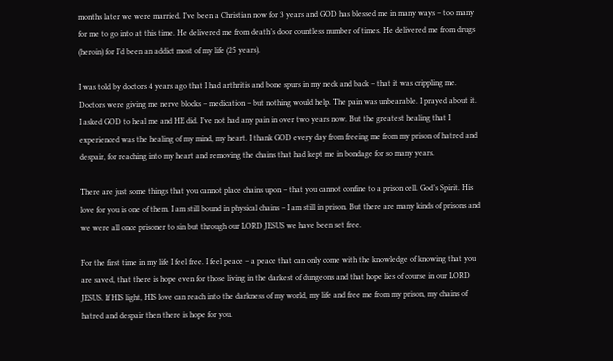months later we were married. I’ve been a Christian now for 3 years and GOD has blessed me in many ways – too many for me to go into at this time. He delivered me from death’s door countless number of times. He delivered me from drugs (heroin) for I’d been an addict most of my life (25 years).

I was told by doctors 4 years ago that I had arthritis and bone spurs in my neck and back – that it was crippling me. Doctors were giving me nerve blocks – medication – but nothing would help. The pain was unbearable. I prayed about it. I asked GOD to heal me and HE did. I’ve not had any pain in over two years now. But the greatest healing that I experienced was the healing of my mind, my heart. I thank GOD every day from freeing me from my prison of hatred and despair, for reaching into my heart and removing the chains that had kept me in bondage for so many years.

There are just some things that you cannot place chains upon – that you cannot confine to a prison cell. God’s Spirit. His love for you is one of them. I am still bound in physical chains – I am still in prison. But there are many kinds of prisons and we were all once prisoner to sin but through our LORD JESUS we have been set free.

For the first time in my life I feel free. I feel peace – a peace that can only come with the knowledge of knowing that you are saved, that there is hope even for those living in the darkest of dungeons and that hope lies of course in our LORD JESUS. If HIS light, HIS love can reach into the darkness of my world, my life and free me from my prison, my chains of hatred and despair then there is hope for you.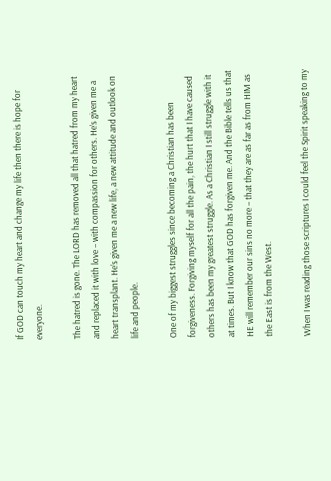If GOD can touch my heart and change my life then there is hope for everyone.

The hatred is gone. The LORD has removed all that hatred from my heart and replaced it with love – with compassion for others. He’s given me a heart transplant. He’s given me a new life, a new attitude and outlook on life and people.

One of my biggest struggles since becoming a Christian has been forgiveness. Forgiving myself for all the pain, the hurt that I have caused others has been my greatest struggle. As a Christian I still struggle with it at times. But I know that GOD has forgiven me. And the Bible tells us that HE will remember our sins no more – that they are as far as from HIM as the East is from the West.

When I was reading those scriptures I could feel the Spirit speaking to my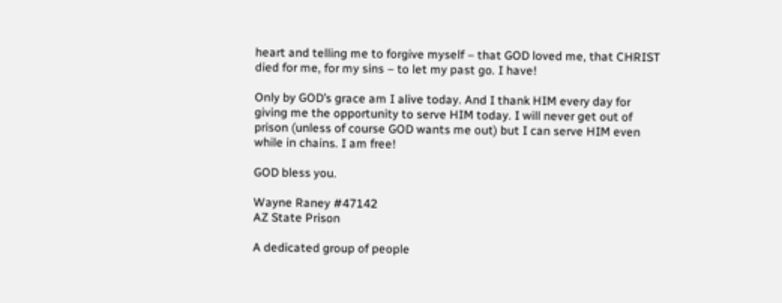heart and telling me to forgive myself – that GOD loved me, that CHRIST died for me, for my sins – to let my past go. I have!

Only by GOD’s grace am I alive today. And I thank HIM every day for giving me the opportunity to serve HIM today. I will never get out of prison (unless of course GOD wants me out) but I can serve HIM even while in chains. I am free!

GOD bless you.

Wayne Raney #47142
AZ State Prison

A dedicated group of people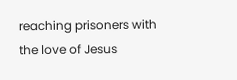reaching prisoners with the love of Jesus